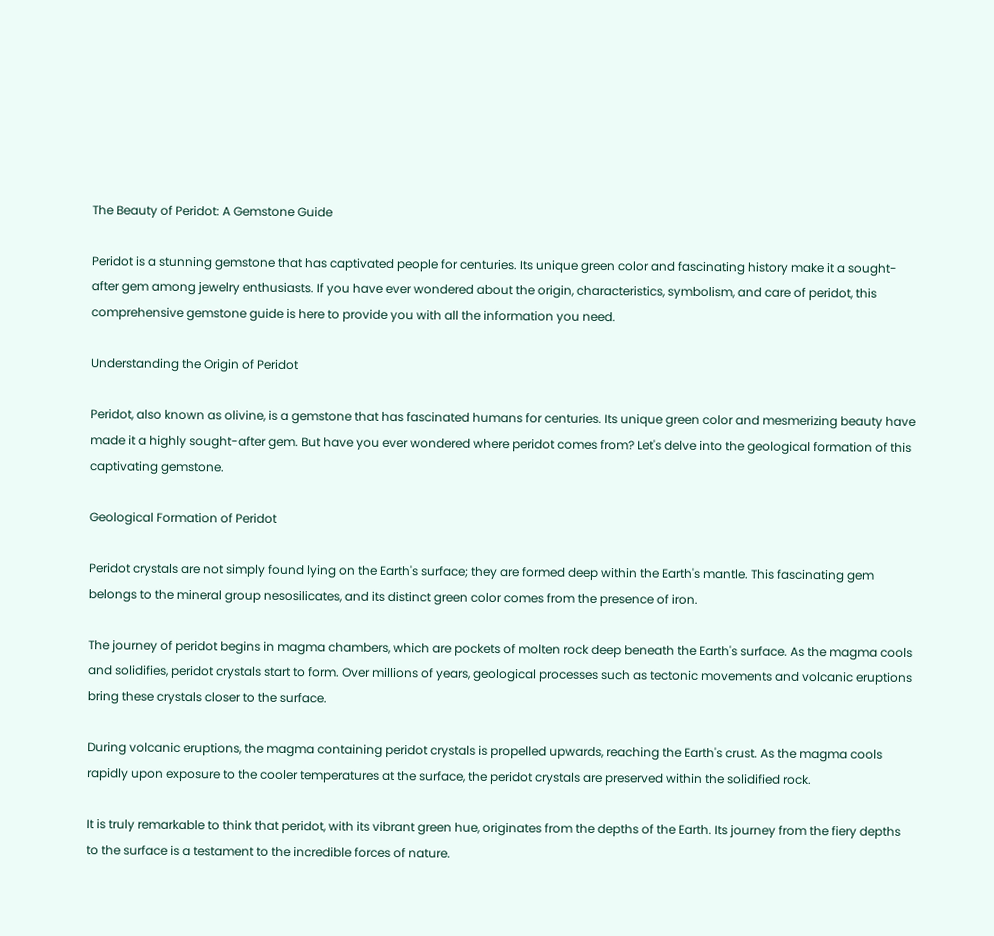The Beauty of Peridot: A Gemstone Guide

Peridot is a stunning gemstone that has captivated people for centuries. Its unique green color and fascinating history make it a sought-after gem among jewelry enthusiasts. If you have ever wondered about the origin, characteristics, symbolism, and care of peridot, this comprehensive gemstone guide is here to provide you with all the information you need.

Understanding the Origin of Peridot

Peridot, also known as olivine, is a gemstone that has fascinated humans for centuries. Its unique green color and mesmerizing beauty have made it a highly sought-after gem. But have you ever wondered where peridot comes from? Let's delve into the geological formation of this captivating gemstone.

Geological Formation of Peridot

Peridot crystals are not simply found lying on the Earth's surface; they are formed deep within the Earth's mantle. This fascinating gem belongs to the mineral group nesosilicates, and its distinct green color comes from the presence of iron.

The journey of peridot begins in magma chambers, which are pockets of molten rock deep beneath the Earth's surface. As the magma cools and solidifies, peridot crystals start to form. Over millions of years, geological processes such as tectonic movements and volcanic eruptions bring these crystals closer to the surface.

During volcanic eruptions, the magma containing peridot crystals is propelled upwards, reaching the Earth's crust. As the magma cools rapidly upon exposure to the cooler temperatures at the surface, the peridot crystals are preserved within the solidified rock.

It is truly remarkable to think that peridot, with its vibrant green hue, originates from the depths of the Earth. Its journey from the fiery depths to the surface is a testament to the incredible forces of nature.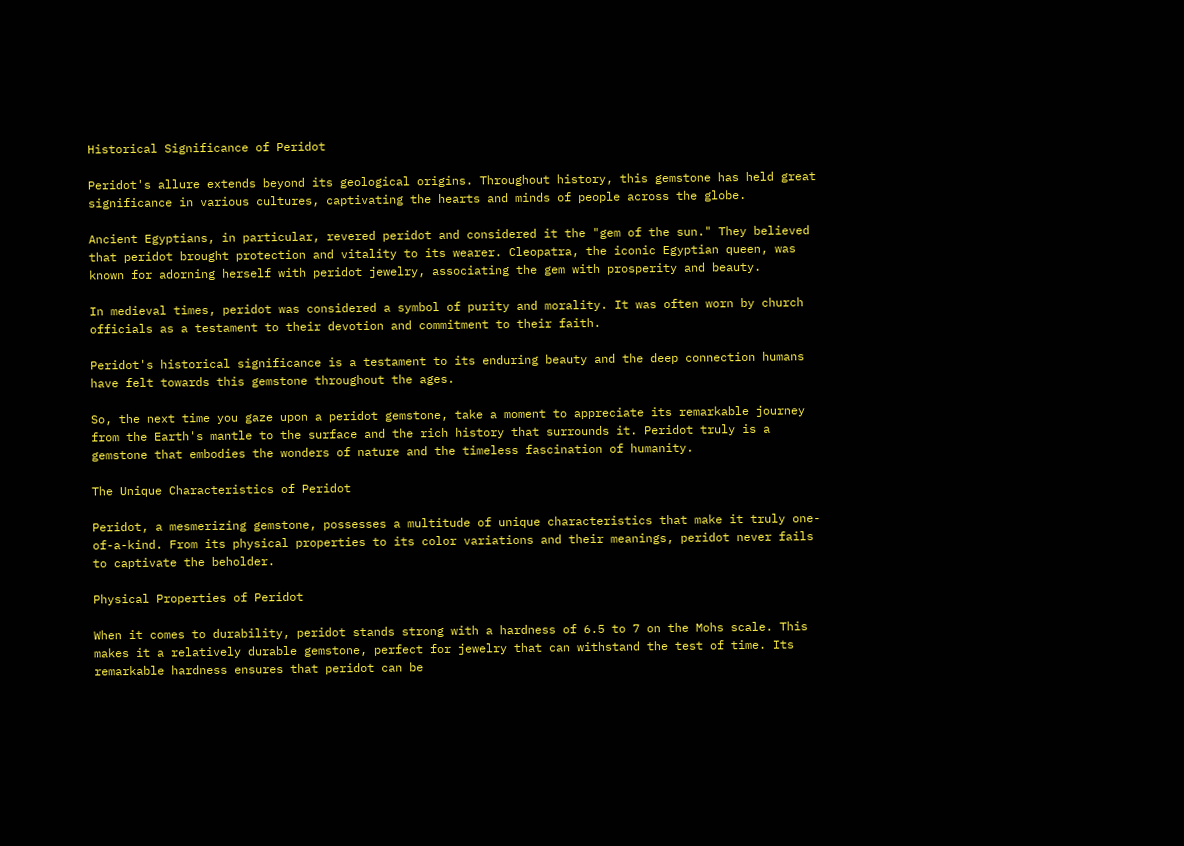Historical Significance of Peridot

Peridot's allure extends beyond its geological origins. Throughout history, this gemstone has held great significance in various cultures, captivating the hearts and minds of people across the globe.

Ancient Egyptians, in particular, revered peridot and considered it the "gem of the sun." They believed that peridot brought protection and vitality to its wearer. Cleopatra, the iconic Egyptian queen, was known for adorning herself with peridot jewelry, associating the gem with prosperity and beauty.

In medieval times, peridot was considered a symbol of purity and morality. It was often worn by church officials as a testament to their devotion and commitment to their faith.

Peridot's historical significance is a testament to its enduring beauty and the deep connection humans have felt towards this gemstone throughout the ages.

So, the next time you gaze upon a peridot gemstone, take a moment to appreciate its remarkable journey from the Earth's mantle to the surface and the rich history that surrounds it. Peridot truly is a gemstone that embodies the wonders of nature and the timeless fascination of humanity.

The Unique Characteristics of Peridot

Peridot, a mesmerizing gemstone, possesses a multitude of unique characteristics that make it truly one-of-a-kind. From its physical properties to its color variations and their meanings, peridot never fails to captivate the beholder.

Physical Properties of Peridot

When it comes to durability, peridot stands strong with a hardness of 6.5 to 7 on the Mohs scale. This makes it a relatively durable gemstone, perfect for jewelry that can withstand the test of time. Its remarkable hardness ensures that peridot can be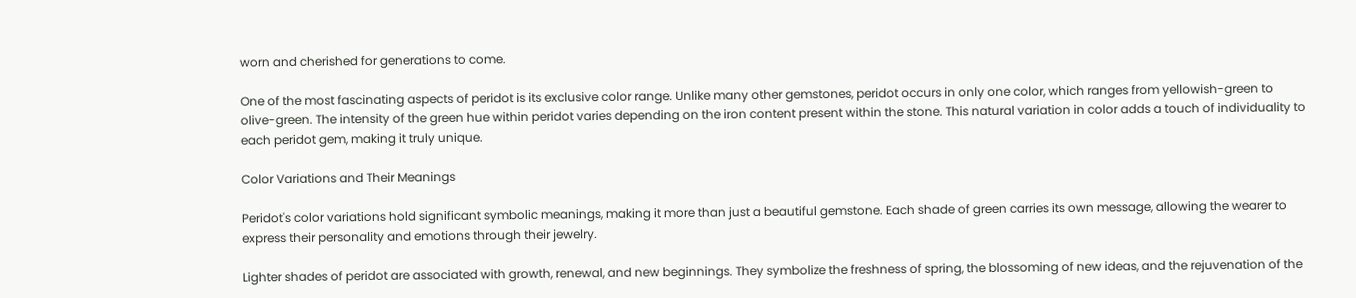worn and cherished for generations to come.

One of the most fascinating aspects of peridot is its exclusive color range. Unlike many other gemstones, peridot occurs in only one color, which ranges from yellowish-green to olive-green. The intensity of the green hue within peridot varies depending on the iron content present within the stone. This natural variation in color adds a touch of individuality to each peridot gem, making it truly unique.

Color Variations and Their Meanings

Peridot's color variations hold significant symbolic meanings, making it more than just a beautiful gemstone. Each shade of green carries its own message, allowing the wearer to express their personality and emotions through their jewelry.

Lighter shades of peridot are associated with growth, renewal, and new beginnings. They symbolize the freshness of spring, the blossoming of new ideas, and the rejuvenation of the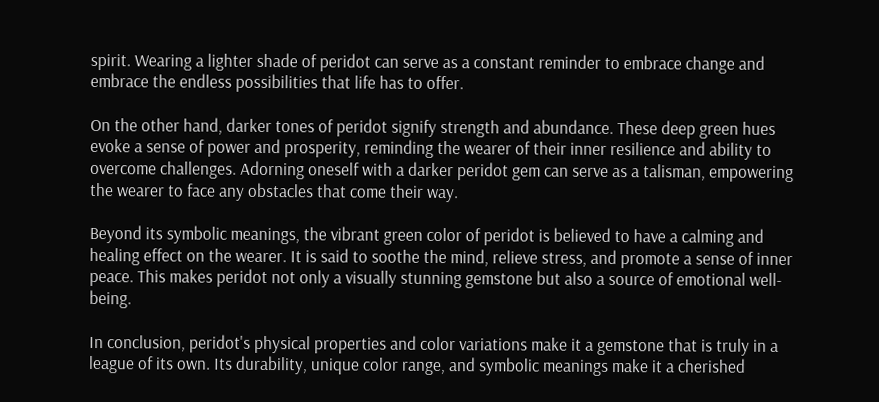spirit. Wearing a lighter shade of peridot can serve as a constant reminder to embrace change and embrace the endless possibilities that life has to offer.

On the other hand, darker tones of peridot signify strength and abundance. These deep green hues evoke a sense of power and prosperity, reminding the wearer of their inner resilience and ability to overcome challenges. Adorning oneself with a darker peridot gem can serve as a talisman, empowering the wearer to face any obstacles that come their way.

Beyond its symbolic meanings, the vibrant green color of peridot is believed to have a calming and healing effect on the wearer. It is said to soothe the mind, relieve stress, and promote a sense of inner peace. This makes peridot not only a visually stunning gemstone but also a source of emotional well-being.

In conclusion, peridot's physical properties and color variations make it a gemstone that is truly in a league of its own. Its durability, unique color range, and symbolic meanings make it a cherished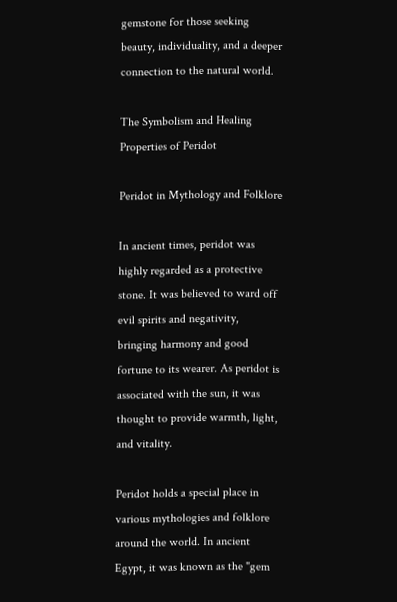gemstone for those seeking beauty, individuality, and a deeper connection to the natural world.

The Symbolism and Healing Properties of Peridot

Peridot in Mythology and Folklore

In ancient times, peridot was highly regarded as a protective stone. It was believed to ward off evil spirits and negativity, bringing harmony and good fortune to its wearer. As peridot is associated with the sun, it was thought to provide warmth, light, and vitality.

Peridot holds a special place in various mythologies and folklore around the world. In ancient Egypt, it was known as the "gem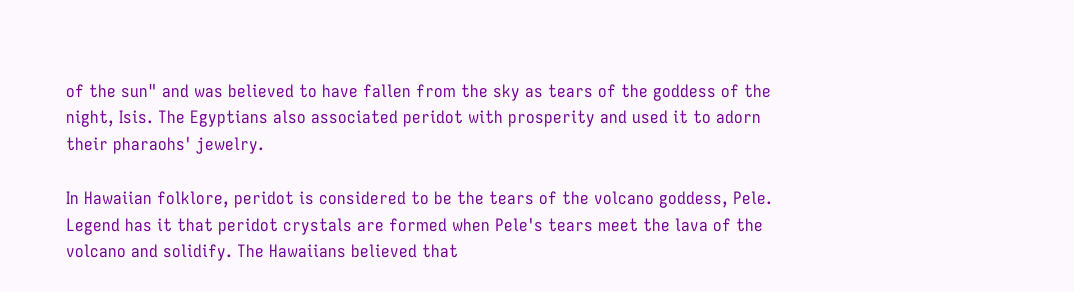of the sun" and was believed to have fallen from the sky as tears of the goddess of the night, Isis. The Egyptians also associated peridot with prosperity and used it to adorn their pharaohs' jewelry.

In Hawaiian folklore, peridot is considered to be the tears of the volcano goddess, Pele. Legend has it that peridot crystals are formed when Pele's tears meet the lava of the volcano and solidify. The Hawaiians believed that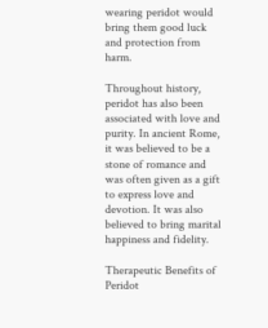wearing peridot would bring them good luck and protection from harm.

Throughout history, peridot has also been associated with love and purity. In ancient Rome, it was believed to be a stone of romance and was often given as a gift to express love and devotion. It was also believed to bring marital happiness and fidelity.

Therapeutic Benefits of Peridot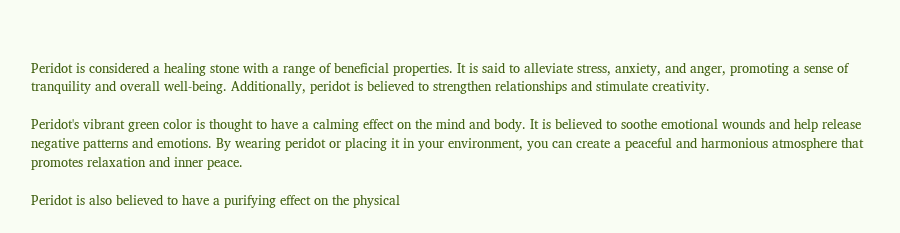Peridot is considered a healing stone with a range of beneficial properties. It is said to alleviate stress, anxiety, and anger, promoting a sense of tranquility and overall well-being. Additionally, peridot is believed to strengthen relationships and stimulate creativity.

Peridot's vibrant green color is thought to have a calming effect on the mind and body. It is believed to soothe emotional wounds and help release negative patterns and emotions. By wearing peridot or placing it in your environment, you can create a peaceful and harmonious atmosphere that promotes relaxation and inner peace.

Peridot is also believed to have a purifying effect on the physical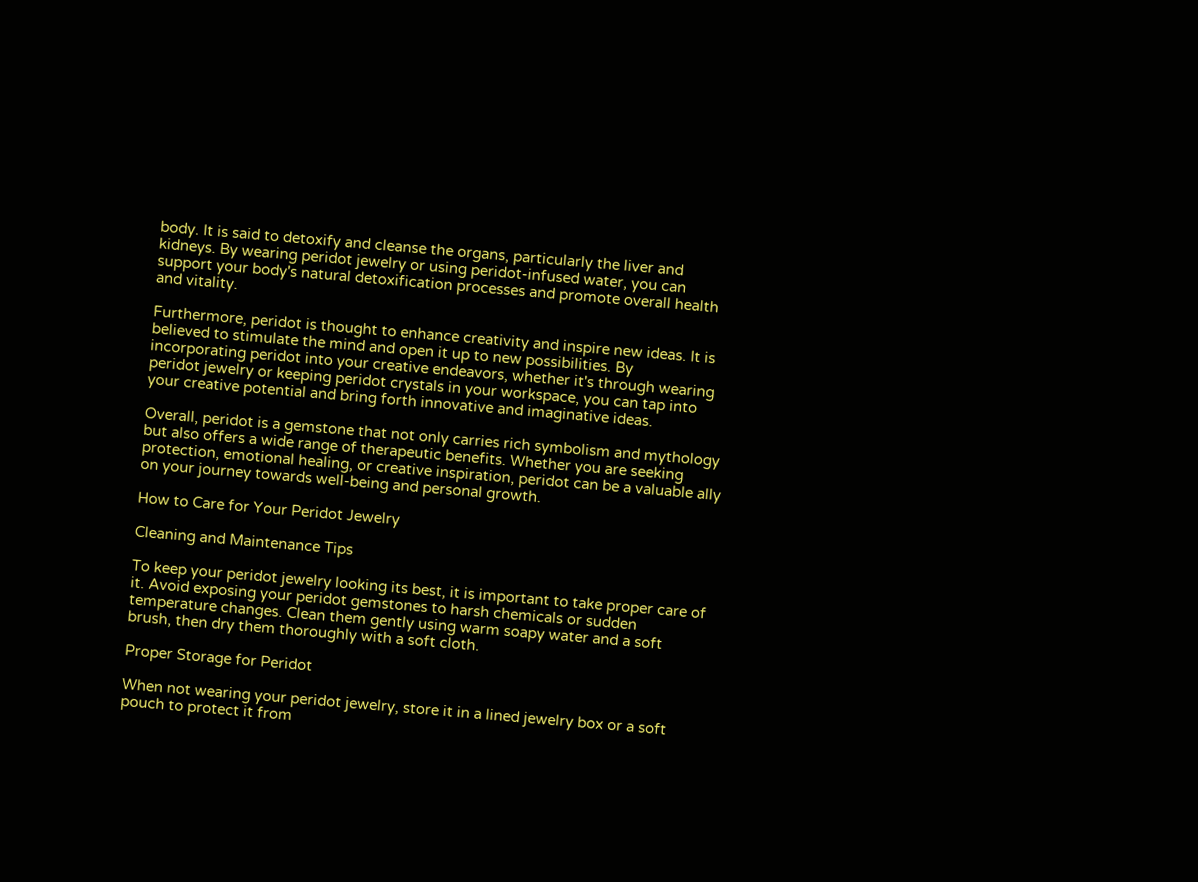body. It is said to detoxify and cleanse the organs, particularly the liver and kidneys. By wearing peridot jewelry or using peridot-infused water, you can support your body's natural detoxification processes and promote overall health and vitality.

Furthermore, peridot is thought to enhance creativity and inspire new ideas. It is believed to stimulate the mind and open it up to new possibilities. By incorporating peridot into your creative endeavors, whether it's through wearing peridot jewelry or keeping peridot crystals in your workspace, you can tap into your creative potential and bring forth innovative and imaginative ideas.

Overall, peridot is a gemstone that not only carries rich symbolism and mythology but also offers a wide range of therapeutic benefits. Whether you are seeking protection, emotional healing, or creative inspiration, peridot can be a valuable ally on your journey towards well-being and personal growth.

How to Care for Your Peridot Jewelry

Cleaning and Maintenance Tips

To keep your peridot jewelry looking its best, it is important to take proper care of it. Avoid exposing your peridot gemstones to harsh chemicals or sudden temperature changes. Clean them gently using warm soapy water and a soft brush, then dry them thoroughly with a soft cloth.

Proper Storage for Peridot

When not wearing your peridot jewelry, store it in a lined jewelry box or a soft pouch to protect it from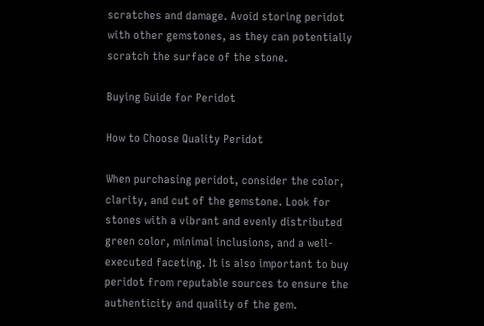scratches and damage. Avoid storing peridot with other gemstones, as they can potentially scratch the surface of the stone.

Buying Guide for Peridot

How to Choose Quality Peridot

When purchasing peridot, consider the color, clarity, and cut of the gemstone. Look for stones with a vibrant and evenly distributed green color, minimal inclusions, and a well-executed faceting. It is also important to buy peridot from reputable sources to ensure the authenticity and quality of the gem.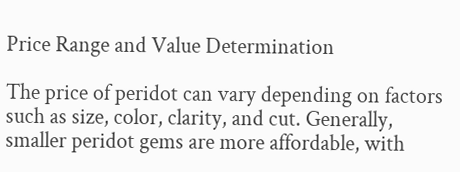Price Range and Value Determination

The price of peridot can vary depending on factors such as size, color, clarity, and cut. Generally, smaller peridot gems are more affordable, with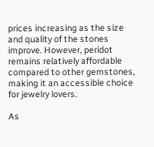prices increasing as the size and quality of the stones improve. However, peridot remains relatively affordable compared to other gemstones, making it an accessible choice for jewelry lovers.

As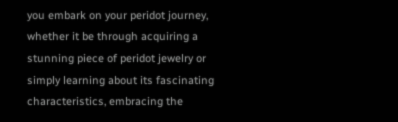you embark on your peridot journey, whether it be through acquiring a stunning piece of peridot jewelry or simply learning about its fascinating characteristics, embracing the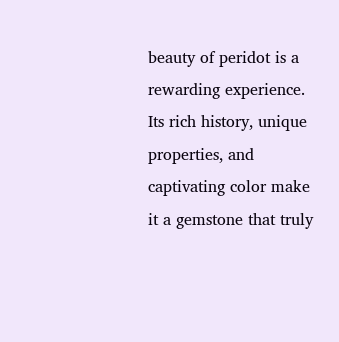beauty of peridot is a rewarding experience. Its rich history, unique properties, and captivating color make it a gemstone that truly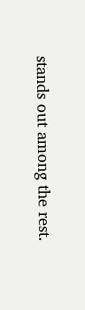stands out among the rest.